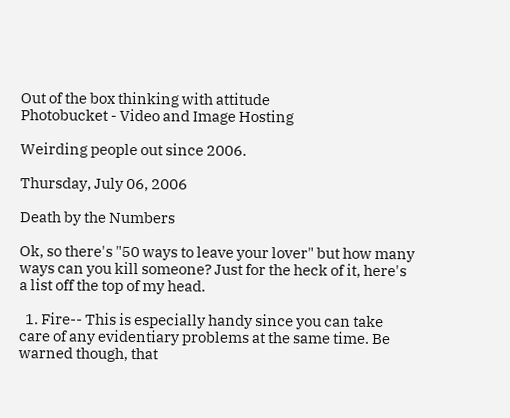Out of the box thinking with attitude
Photobucket - Video and Image Hosting

Weirding people out since 2006.

Thursday, July 06, 2006

Death by the Numbers

Ok, so there's "50 ways to leave your lover" but how many ways can you kill someone? Just for the heck of it, here's a list off the top of my head.

  1. Fire-- This is especially handy since you can take care of any evidentiary problems at the same time. Be warned though, that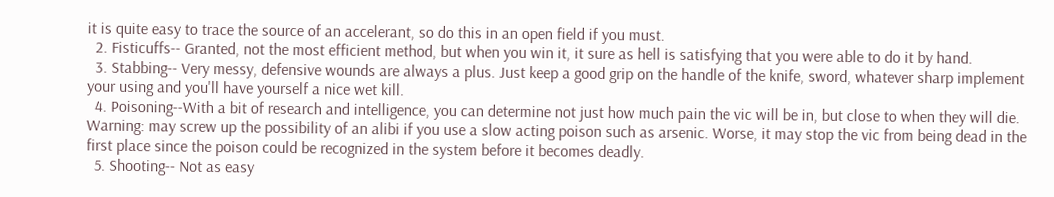it is quite easy to trace the source of an accelerant, so do this in an open field if you must.
  2. Fisticuffs-- Granted, not the most efficient method, but when you win it, it sure as hell is satisfying that you were able to do it by hand.
  3. Stabbing-- Very messy, defensive wounds are always a plus. Just keep a good grip on the handle of the knife, sword, whatever sharp implement your using and you'll have yourself a nice wet kill.
  4. Poisoning--With a bit of research and intelligence, you can determine not just how much pain the vic will be in, but close to when they will die. Warning: may screw up the possibility of an alibi if you use a slow acting poison such as arsenic. Worse, it may stop the vic from being dead in the first place since the poison could be recognized in the system before it becomes deadly.
  5. Shooting-- Not as easy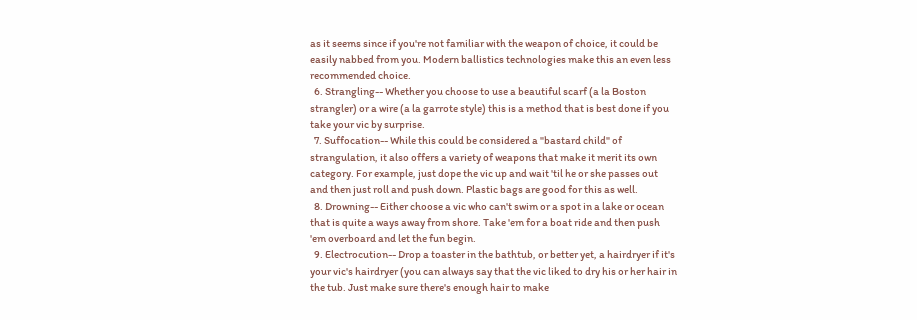as it seems since if you're not familiar with the weapon of choice, it could be easily nabbed from you. Modern ballistics technologies make this an even less recommended choice.
  6. Strangling-- Whether you choose to use a beautiful scarf (a la Boston strangler) or a wire (a la garrote style) this is a method that is best done if you take your vic by surprise.
  7. Suffocation-- While this could be considered a "bastard child" of strangulation, it also offers a variety of weapons that make it merit its own category. For example, just dope the vic up and wait 'til he or she passes out and then just roll and push down. Plastic bags are good for this as well.
  8. Drowning-- Either choose a vic who can't swim or a spot in a lake or ocean that is quite a ways away from shore. Take 'em for a boat ride and then push 'em overboard and let the fun begin.
  9. Electrocution-- Drop a toaster in the bathtub, or better yet, a hairdryer if it's your vic's hairdryer (you can always say that the vic liked to dry his or her hair in the tub. Just make sure there's enough hair to make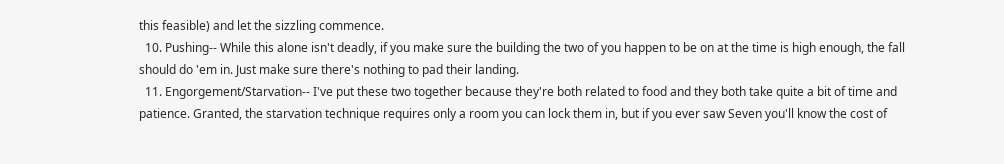this feasible) and let the sizzling commence.
  10. Pushing-- While this alone isn't deadly, if you make sure the building the two of you happen to be on at the time is high enough, the fall should do 'em in. Just make sure there's nothing to pad their landing.
  11. Engorgement/Starvation-- I've put these two together because they're both related to food and they both take quite a bit of time and patience. Granted, the starvation technique requires only a room you can lock them in, but if you ever saw Seven you'll know the cost of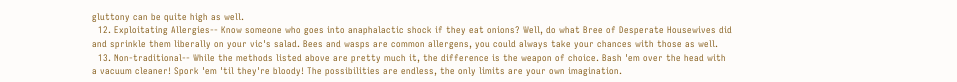gluttony can be quite high as well.
  12. Exploitating Allergies-- Know someone who goes into anaphalactic shock if they eat onions? Well, do what Bree of Desperate Housewives did and sprinkle them liberally on your vic's salad. Bees and wasps are common allergens, you could always take your chances with those as well.
  13. Non-traditional-- While the methods listed above are pretty much it, the difference is the weapon of choice. Bash 'em over the head with a vacuum cleaner! Spork 'em 'til they're bloody! The possibilities are endless, the only limits are your own imagination.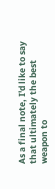As a final note, I'd like to say that ultimately the best weapon to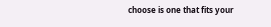choose is one that fits your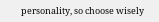personality, so choose wisely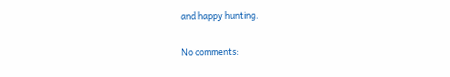and happy hunting.

No comments: